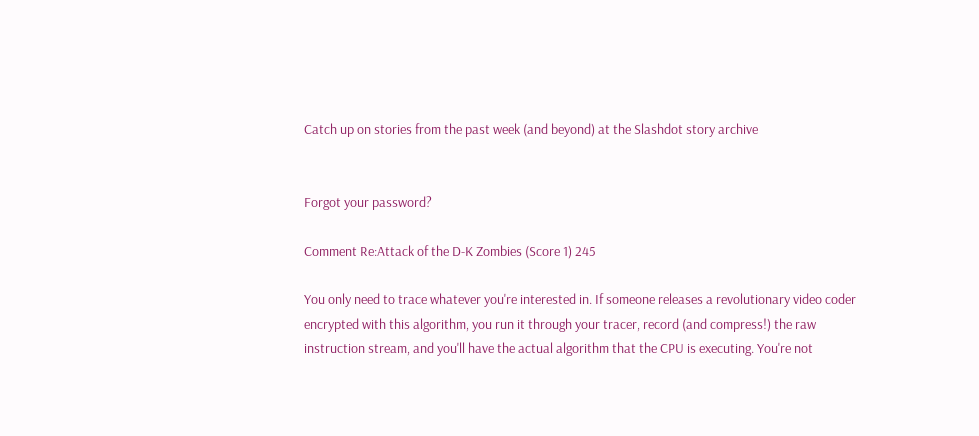Catch up on stories from the past week (and beyond) at the Slashdot story archive


Forgot your password?

Comment Re:Attack of the D-K Zombies (Score 1) 245

You only need to trace whatever you're interested in. If someone releases a revolutionary video coder encrypted with this algorithm, you run it through your tracer, record (and compress!) the raw instruction stream, and you'll have the actual algorithm that the CPU is executing. You're not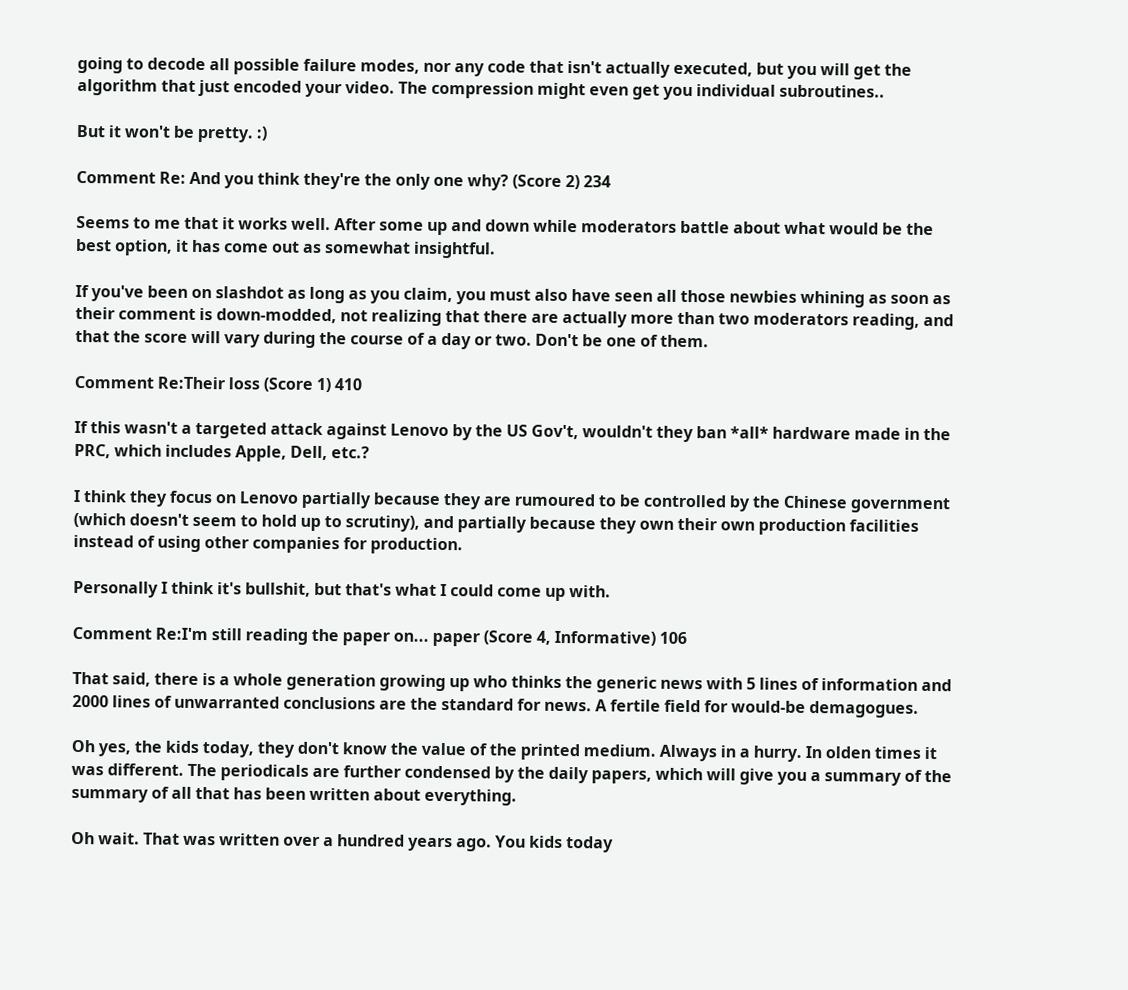going to decode all possible failure modes, nor any code that isn't actually executed, but you will get the algorithm that just encoded your video. The compression might even get you individual subroutines..

But it won't be pretty. :)

Comment Re: And you think they're the only one why? (Score 2) 234

Seems to me that it works well. After some up and down while moderators battle about what would be the best option, it has come out as somewhat insightful.

If you've been on slashdot as long as you claim, you must also have seen all those newbies whining as soon as their comment is down-modded, not realizing that there are actually more than two moderators reading, and that the score will vary during the course of a day or two. Don't be one of them.

Comment Re:Their loss (Score 1) 410

If this wasn't a targeted attack against Lenovo by the US Gov't, wouldn't they ban *all* hardware made in the PRC, which includes Apple, Dell, etc.?

I think they focus on Lenovo partially because they are rumoured to be controlled by the Chinese government (which doesn't seem to hold up to scrutiny), and partially because they own their own production facilities instead of using other companies for production.

Personally I think it's bullshit, but that's what I could come up with.

Comment Re:I'm still reading the paper on... paper (Score 4, Informative) 106

That said, there is a whole generation growing up who thinks the generic news with 5 lines of information and 2000 lines of unwarranted conclusions are the standard for news. A fertile field for would-be demagogues.

Oh yes, the kids today, they don't know the value of the printed medium. Always in a hurry. In olden times it was different. The periodicals are further condensed by the daily papers, which will give you a summary of the summary of all that has been written about everything.

Oh wait. That was written over a hundred years ago. You kids today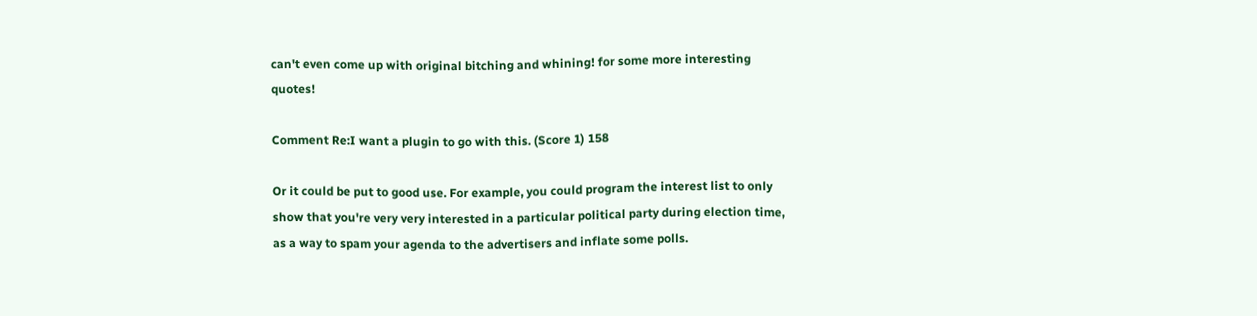can't even come up with original bitching and whining! for some more interesting quotes!

Comment Re:I want a plugin to go with this. (Score 1) 158

Or it could be put to good use. For example, you could program the interest list to only show that you're very very interested in a particular political party during election time, as a way to spam your agenda to the advertisers and inflate some polls.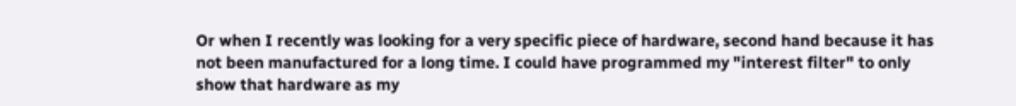Or when I recently was looking for a very specific piece of hardware, second hand because it has not been manufactured for a long time. I could have programmed my "interest filter" to only show that hardware as my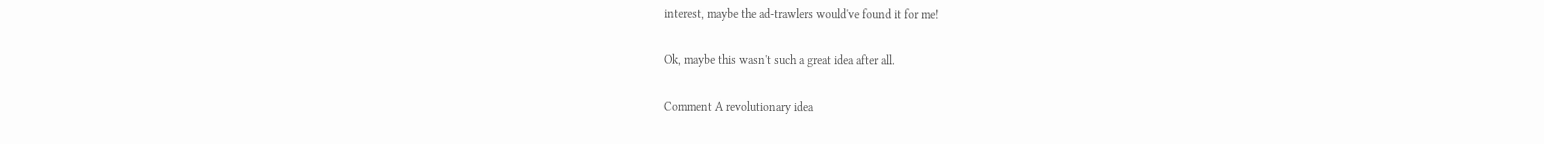interest, maybe the ad-trawlers would've found it for me!

Ok, maybe this wasn't such a great idea after all.

Comment A revolutionary idea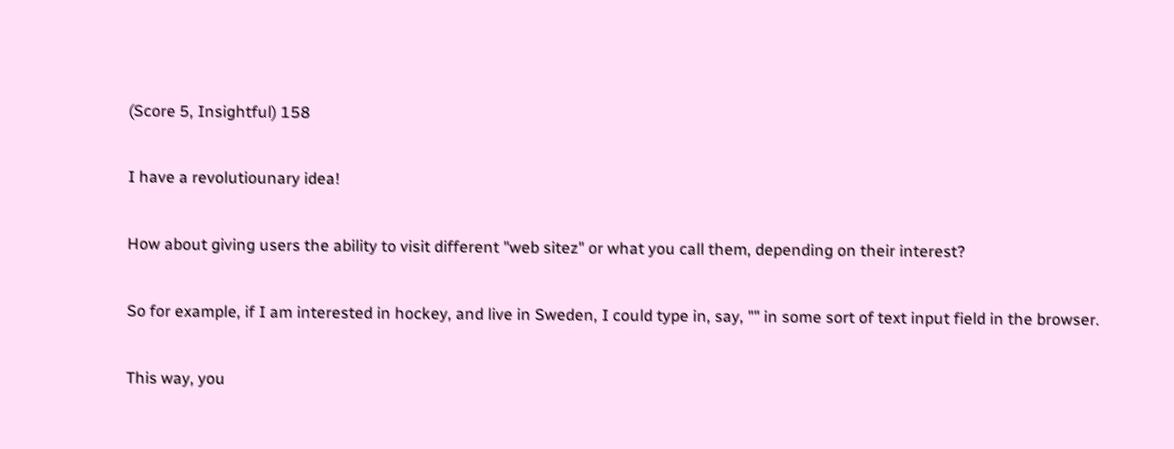(Score 5, Insightful) 158

I have a revolutiounary idea!

How about giving users the ability to visit different "web sitez" or what you call them, depending on their interest?

So for example, if I am interested in hockey, and live in Sweden, I could type in, say, "" in some sort of text input field in the browser.

This way, you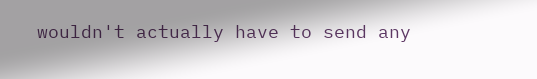wouldn't actually have to send any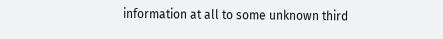information at all to some unknown third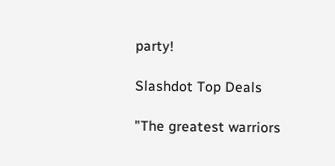party!

Slashdot Top Deals

"The greatest warriors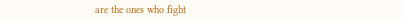are the ones who fight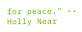for peace." -- Holly Near